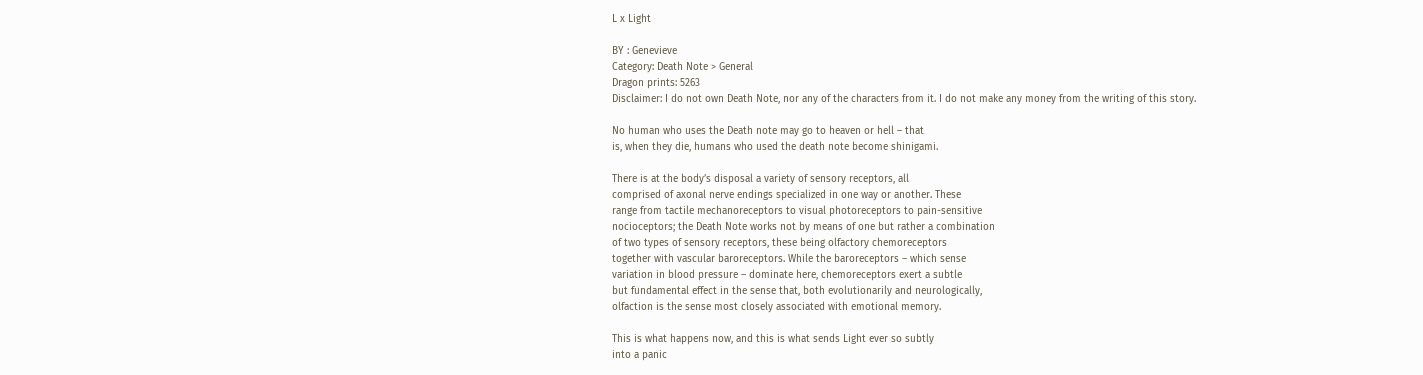L x Light

BY : Genevieve
Category: Death Note > General
Dragon prints: 5263
Disclaimer: I do not own Death Note, nor any of the characters from it. I do not make any money from the writing of this story.

No human who uses the Death note may go to heaven or hell – that
is, when they die, humans who used the death note become shinigami.

There is at the body’s disposal a variety of sensory receptors, all
comprised of axonal nerve endings specialized in one way or another. These
range from tactile mechanoreceptors to visual photoreceptors to pain-sensitive
nocioceptors; the Death Note works not by means of one but rather a combination
of two types of sensory receptors, these being olfactory chemoreceptors
together with vascular baroreceptors. While the baroreceptors – which sense
variation in blood pressure – dominate here, chemoreceptors exert a subtle
but fundamental effect in the sense that, both evolutionarily and neurologically,
olfaction is the sense most closely associated with emotional memory.

This is what happens now, and this is what sends Light ever so subtly
into a panic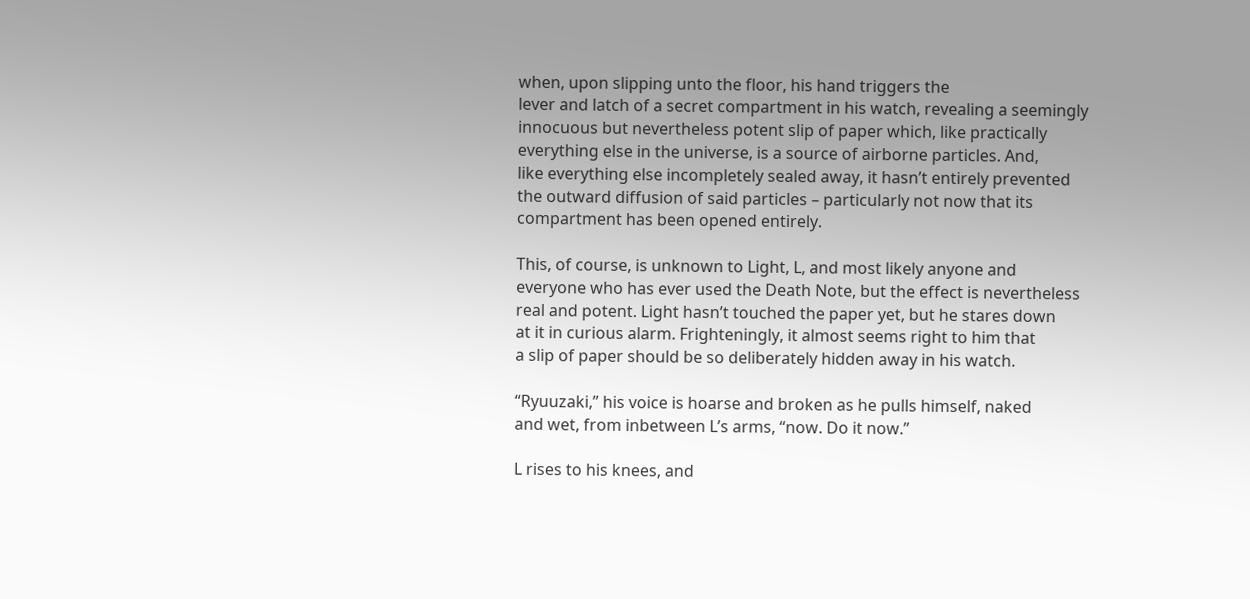when, upon slipping unto the floor, his hand triggers the
lever and latch of a secret compartment in his watch, revealing a seemingly
innocuous but nevertheless potent slip of paper which, like practically
everything else in the universe, is a source of airborne particles. And,
like everything else incompletely sealed away, it hasn’t entirely prevented
the outward diffusion of said particles – particularly not now that its
compartment has been opened entirely.

This, of course, is unknown to Light, L, and most likely anyone and
everyone who has ever used the Death Note, but the effect is nevertheless
real and potent. Light hasn’t touched the paper yet, but he stares down
at it in curious alarm. Frighteningly, it almost seems right to him that
a slip of paper should be so deliberately hidden away in his watch.

“Ryuuzaki,” his voice is hoarse and broken as he pulls himself, naked
and wet, from inbetween L’s arms, “now. Do it now.”

L rises to his knees, and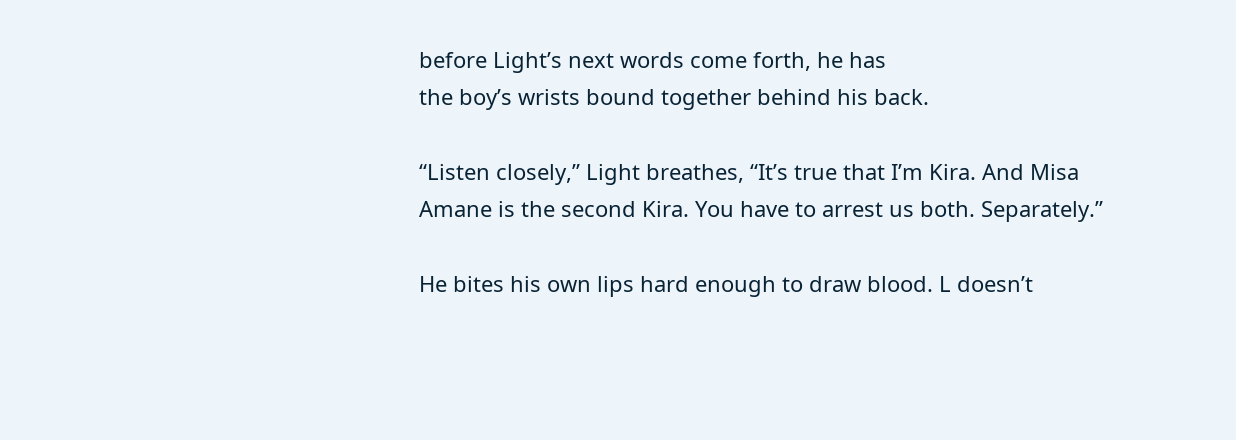before Light’s next words come forth, he has
the boy’s wrists bound together behind his back.

“Listen closely,” Light breathes, “It’s true that I’m Kira. And Misa
Amane is the second Kira. You have to arrest us both. Separately.”

He bites his own lips hard enough to draw blood. L doesn’t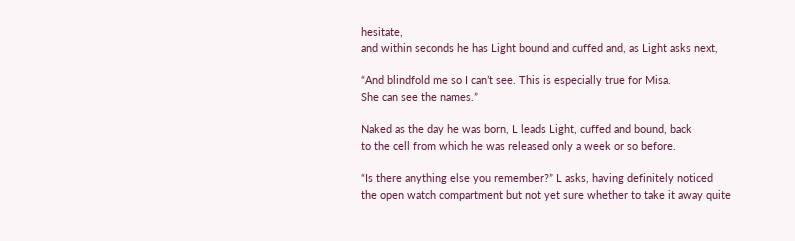hesitate,
and within seconds he has Light bound and cuffed and, as Light asks next,

“And blindfold me so I can’t see. This is especially true for Misa.
She can see the names.”

Naked as the day he was born, L leads Light, cuffed and bound, back
to the cell from which he was released only a week or so before.

“Is there anything else you remember?” L asks, having definitely noticed
the open watch compartment but not yet sure whether to take it away quite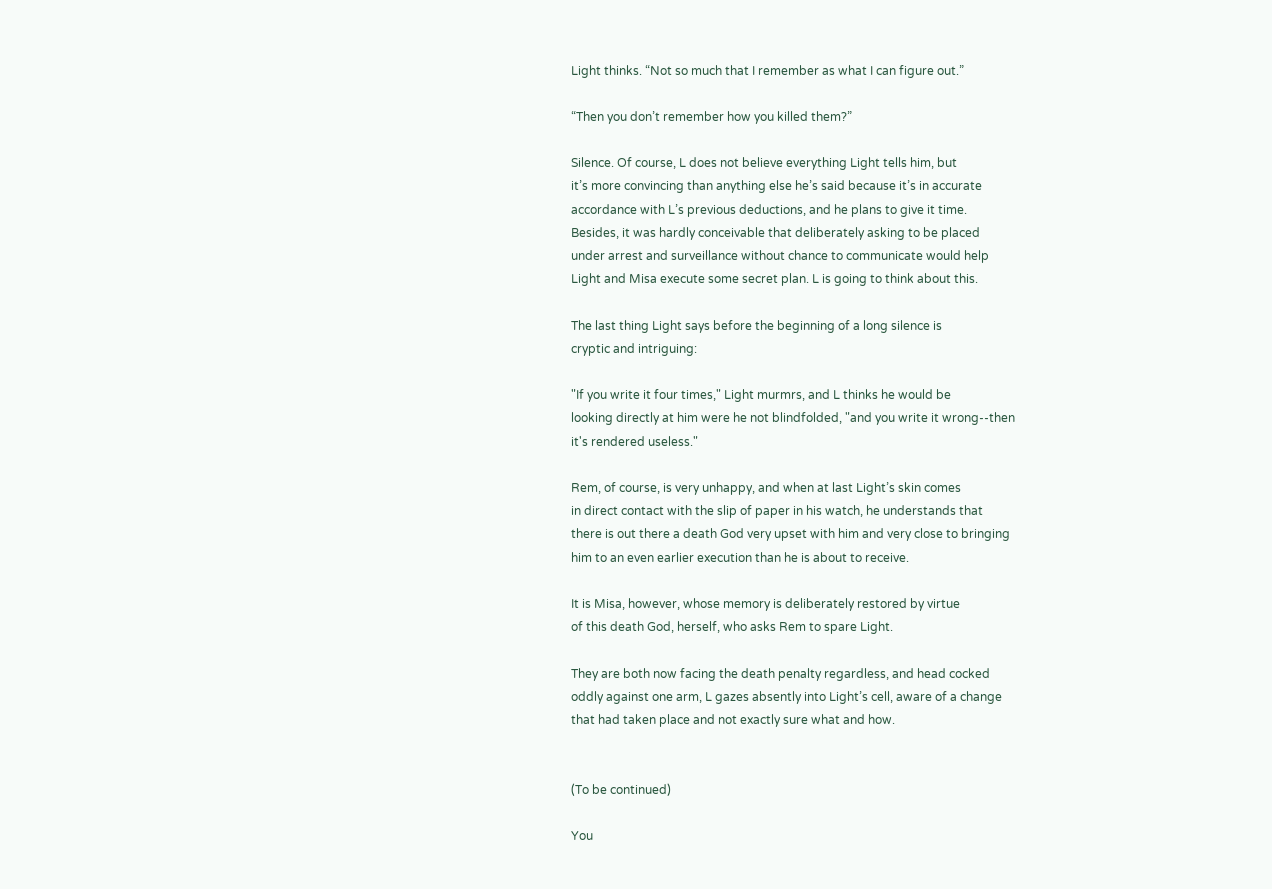Light thinks. “Not so much that I remember as what I can figure out.”

“Then you don’t remember how you killed them?”

Silence. Of course, L does not believe everything Light tells him, but
it’s more convincing than anything else he’s said because it’s in accurate
accordance with L’s previous deductions, and he plans to give it time.
Besides, it was hardly conceivable that deliberately asking to be placed
under arrest and surveillance without chance to communicate would help
Light and Misa execute some secret plan. L is going to think about this.

The last thing Light says before the beginning of a long silence is
cryptic and intriguing:

"If you write it four times," Light murmrs, and L thinks he would be
looking directly at him were he not blindfolded, "and you write it wrong--then
it's rendered useless."

Rem, of course, is very unhappy, and when at last Light’s skin comes
in direct contact with the slip of paper in his watch, he understands that
there is out there a death God very upset with him and very close to bringing
him to an even earlier execution than he is about to receive.

It is Misa, however, whose memory is deliberately restored by virtue
of this death God, herself, who asks Rem to spare Light.

They are both now facing the death penalty regardless, and head cocked
oddly against one arm, L gazes absently into Light’s cell, aware of a change
that had taken place and not exactly sure what and how.


(To be continued)

You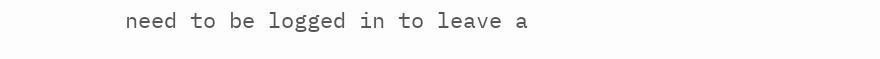need to be logged in to leave a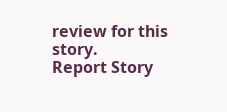review for this story.
Report Story